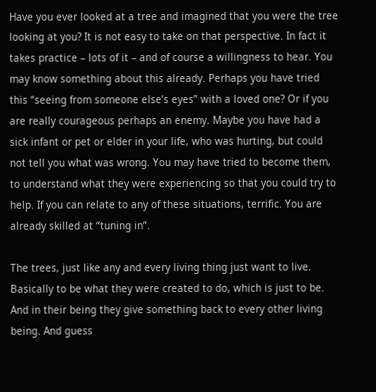Have you ever looked at a tree and imagined that you were the tree looking at you? It is not easy to take on that perspective. In fact it takes practice – lots of it – and of course a willingness to hear. You may know something about this already. Perhaps you have tried this “seeing from someone else’s eyes” with a loved one? Or if you are really courageous perhaps an enemy. Maybe you have had a sick infant or pet or elder in your life, who was hurting, but could not tell you what was wrong. You may have tried to become them, to understand what they were experiencing so that you could try to help. If you can relate to any of these situations, terrific. You are already skilled at “tuning in”.

The trees, just like any and every living thing just want to live. Basically to be what they were created to do, which is just to be. And in their being they give something back to every other living being. And guess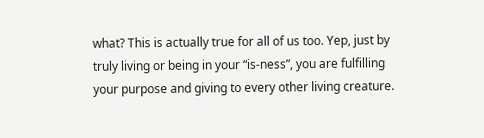what? This is actually true for all of us too. Yep, just by truly living or being in your “is-ness”, you are fulfilling your purpose and giving to every other living creature.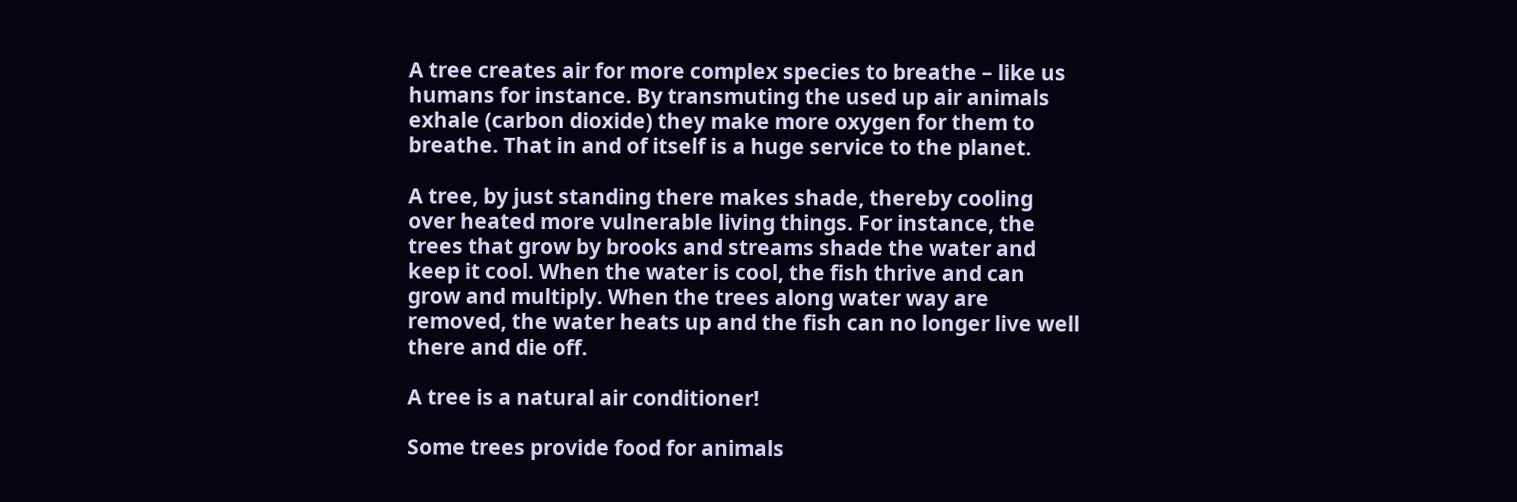A tree creates air for more complex species to breathe – like us humans for instance. By transmuting the used up air animals exhale (carbon dioxide) they make more oxygen for them to breathe. That in and of itself is a huge service to the planet.

A tree, by just standing there makes shade, thereby cooling over heated more vulnerable living things. For instance, the trees that grow by brooks and streams shade the water and keep it cool. When the water is cool, the fish thrive and can grow and multiply. When the trees along water way are removed, the water heats up and the fish can no longer live well there and die off.

A tree is a natural air conditioner!

Some trees provide food for animals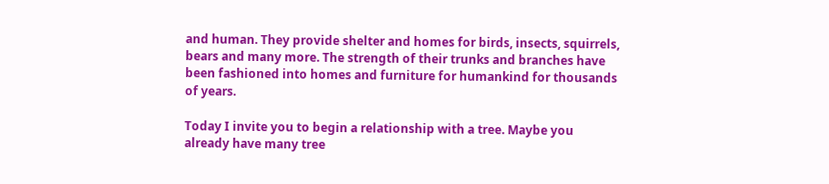and human. They provide shelter and homes for birds, insects, squirrels, bears and many more. The strength of their trunks and branches have been fashioned into homes and furniture for humankind for thousands of years.

Today I invite you to begin a relationship with a tree. Maybe you already have many tree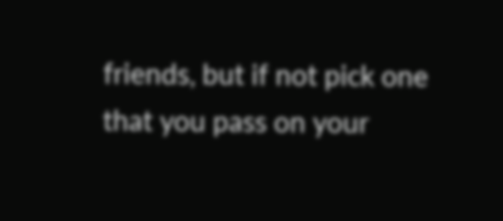friends, but if not pick one that you pass on your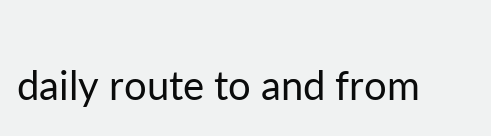daily route to and from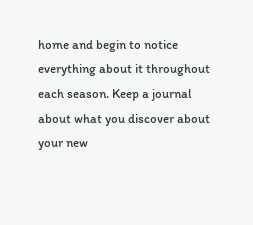home and begin to notice everything about it throughout each season. Keep a journal about what you discover about your new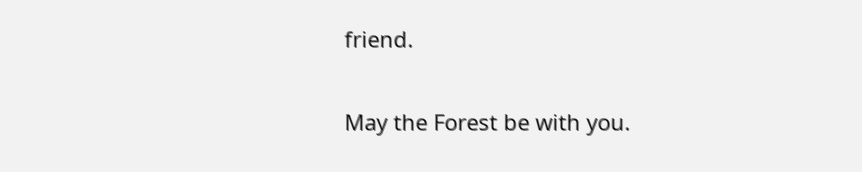friend.

May the Forest be with you.